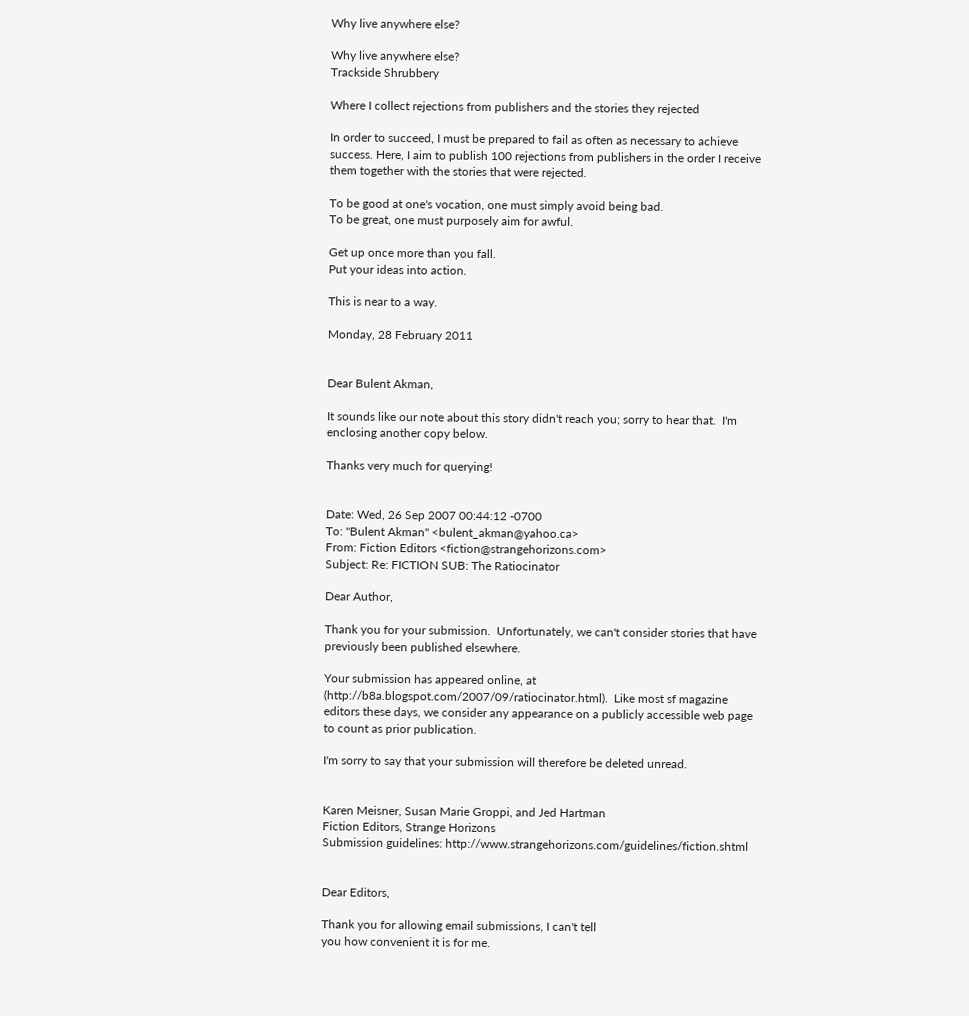Why live anywhere else?

Why live anywhere else?
Trackside Shrubbery

Where I collect rejections from publishers and the stories they rejected

In order to succeed, I must be prepared to fail as often as necessary to achieve success. Here, I aim to publish 100 rejections from publishers in the order I receive them together with the stories that were rejected.

To be good at one's vocation, one must simply avoid being bad.
To be great, one must purposely aim for awful.

Get up once more than you fall.
Put your ideas into action.

This is near to a way.

Monday, 28 February 2011


Dear Bulent Akman,

It sounds like our note about this story didn't reach you; sorry to hear that.  I'm enclosing another copy below.

Thanks very much for querying!


Date: Wed, 26 Sep 2007 00:44:12 -0700
To: "Bulent Akman" <bulent_akman@yahoo.ca>
From: Fiction Editors <fiction@strangehorizons.com>
Subject: Re: FICTION SUB: The Ratiocinator

Dear Author,

Thank you for your submission.  Unfortunately, we can't consider stories that have previously been published elsewhere.

Your submission has appeared online, at
(http://b8a.blogspot.com/2007/09/ratiocinator.html).  Like most sf magazine editors these days, we consider any appearance on a publicly accessible web page to count as prior publication.

I'm sorry to say that your submission will therefore be deleted unread.


Karen Meisner, Susan Marie Groppi, and Jed Hartman
Fiction Editors, Strange Horizons
Submission guidelines: http://www.strangehorizons.com/guidelines/fiction.shtml


Dear Editors,

Thank you for allowing email submissions, I can't tell
you how convenient it is for me.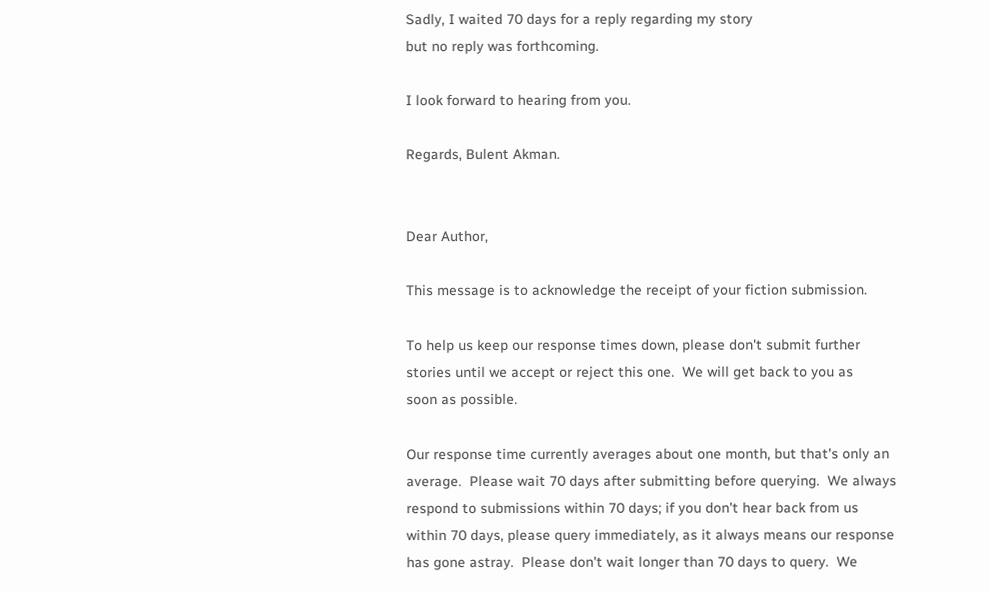Sadly, I waited 70 days for a reply regarding my story
but no reply was forthcoming.

I look forward to hearing from you.

Regards, Bulent Akman.


Dear Author,

This message is to acknowledge the receipt of your fiction submission.

To help us keep our response times down, please don't submit further
stories until we accept or reject this one.  We will get back to you as
soon as possible.

Our response time currently averages about one month, but that's only an
average.  Please wait 70 days after submitting before querying.  We always
respond to submissions within 70 days; if you don't hear back from us
within 70 days, please query immediately, as it always means our response
has gone astray.  Please don't wait longer than 70 days to query.  We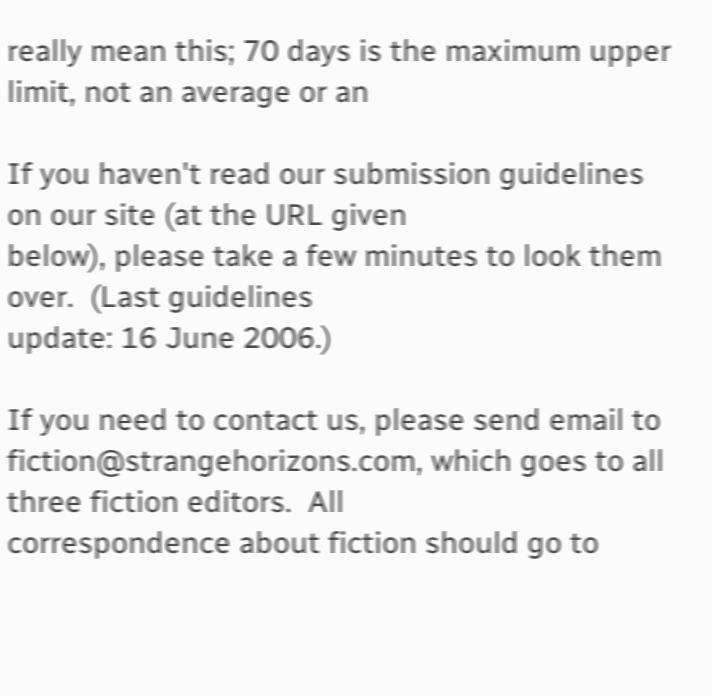really mean this; 70 days is the maximum upper limit, not an average or an

If you haven't read our submission guidelines on our site (at the URL given
below), please take a few minutes to look them over.  (Last guidelines
update: 16 June 2006.)

If you need to contact us, please send email to
fiction@strangehorizons.com, which goes to all three fiction editors.  All
correspondence about fiction should go to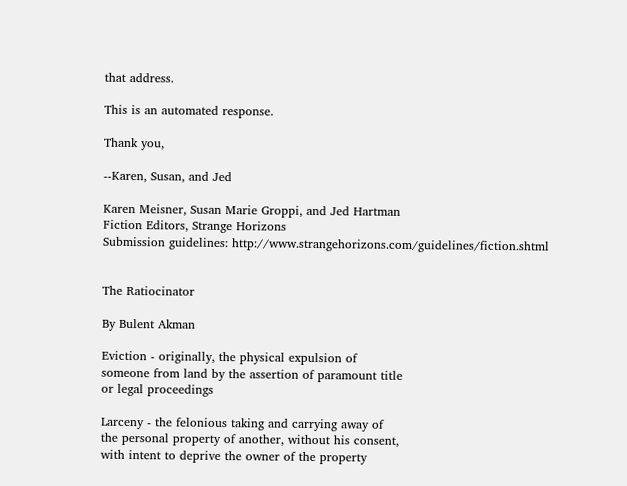that address.

This is an automated response.

Thank you,

--Karen, Susan, and Jed

Karen Meisner, Susan Marie Groppi, and Jed Hartman
Fiction Editors, Strange Horizons
Submission guidelines: http://www.strangehorizons.com/guidelines/fiction.shtml


The Ratiocinator

By Bulent Akman

Eviction - originally, the physical expulsion of
someone from land by the assertion of paramount title
or legal proceedings

Larceny - the felonious taking and carrying away of
the personal property of another, without his consent,
with intent to deprive the owner of the property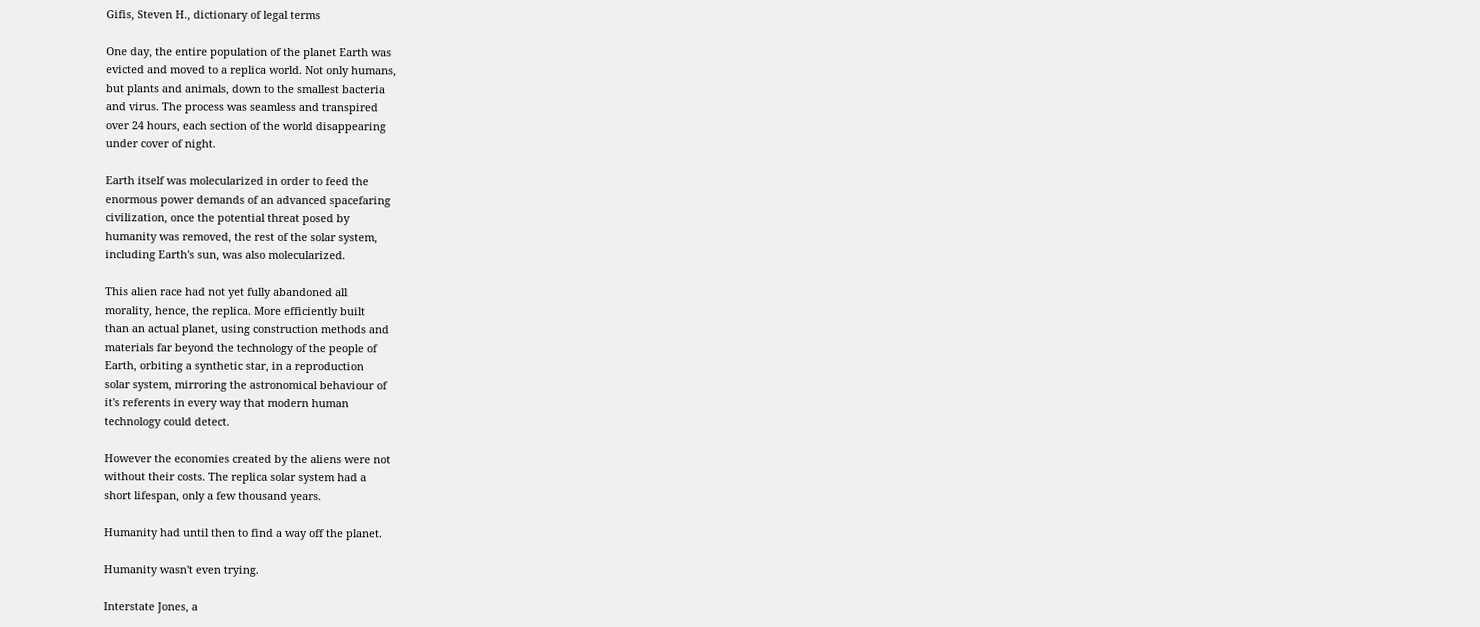Gifis, Steven H., dictionary of legal terms

One day, the entire population of the planet Earth was
evicted and moved to a replica world. Not only humans,
but plants and animals, down to the smallest bacteria
and virus. The process was seamless and transpired
over 24 hours, each section of the world disappearing
under cover of night.

Earth itself was molecularized in order to feed the
enormous power demands of an advanced spacefaring
civilization, once the potential threat posed by
humanity was removed, the rest of the solar system,
including Earth's sun, was also molecularized.

This alien race had not yet fully abandoned all
morality, hence, the replica. More efficiently built
than an actual planet, using construction methods and
materials far beyond the technology of the people of
Earth, orbiting a synthetic star, in a reproduction
solar system, mirroring the astronomical behaviour of
it's referents in every way that modern human
technology could detect.

However the economies created by the aliens were not
without their costs. The replica solar system had a
short lifespan, only a few thousand years.

Humanity had until then to find a way off the planet.

Humanity wasn't even trying.

Interstate Jones, a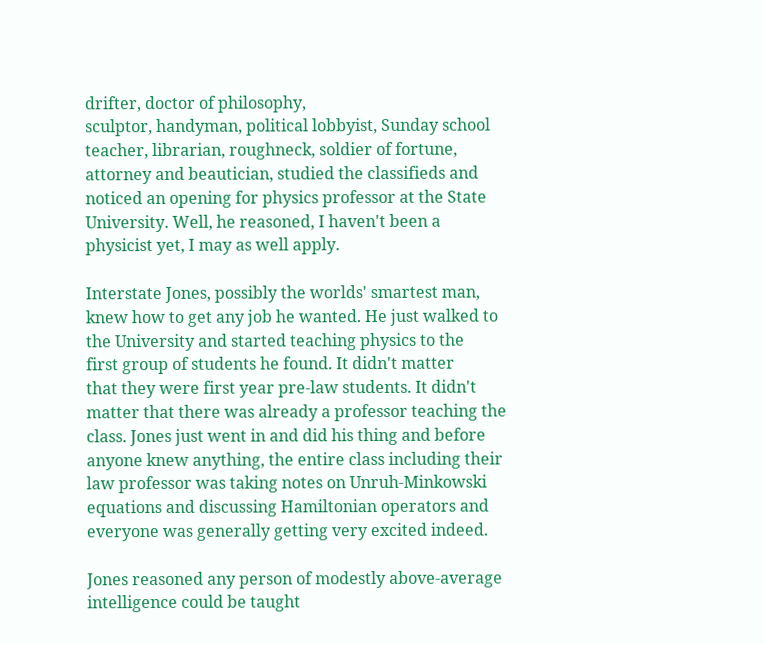drifter, doctor of philosophy,
sculptor, handyman, political lobbyist, Sunday school
teacher, librarian, roughneck, soldier of fortune,
attorney and beautician, studied the classifieds and
noticed an opening for physics professor at the State
University. Well, he reasoned, I haven't been a
physicist yet, I may as well apply.

Interstate Jones, possibly the worlds' smartest man,
knew how to get any job he wanted. He just walked to
the University and started teaching physics to the
first group of students he found. It didn't matter
that they were first year pre-law students. It didn't
matter that there was already a professor teaching the
class. Jones just went in and did his thing and before
anyone knew anything, the entire class including their
law professor was taking notes on Unruh-Minkowski
equations and discussing Hamiltonian operators and
everyone was generally getting very excited indeed.

Jones reasoned any person of modestly above-average
intelligence could be taught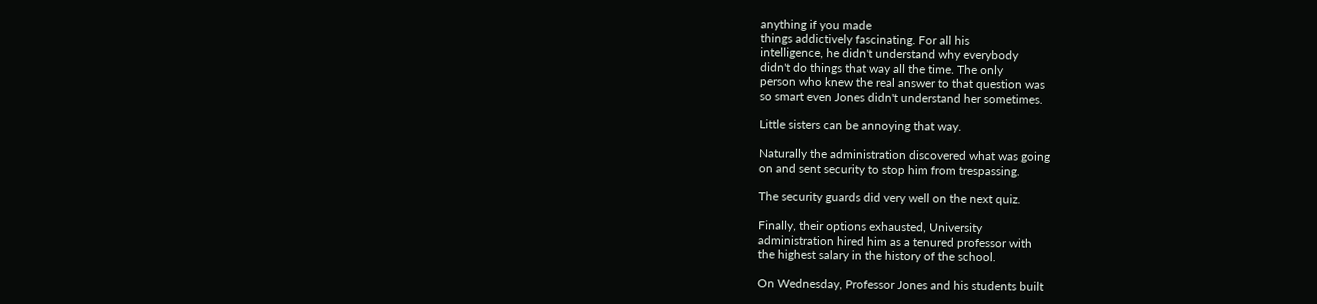anything if you made
things addictively fascinating. For all his
intelligence, he didn't understand why everybody
didn't do things that way all the time. The only
person who knew the real answer to that question was
so smart even Jones didn't understand her sometimes.

Little sisters can be annoying that way.

Naturally the administration discovered what was going
on and sent security to stop him from trespassing.

The security guards did very well on the next quiz.

Finally, their options exhausted, University
administration hired him as a tenured professor with
the highest salary in the history of the school.

On Wednesday, Professor Jones and his students built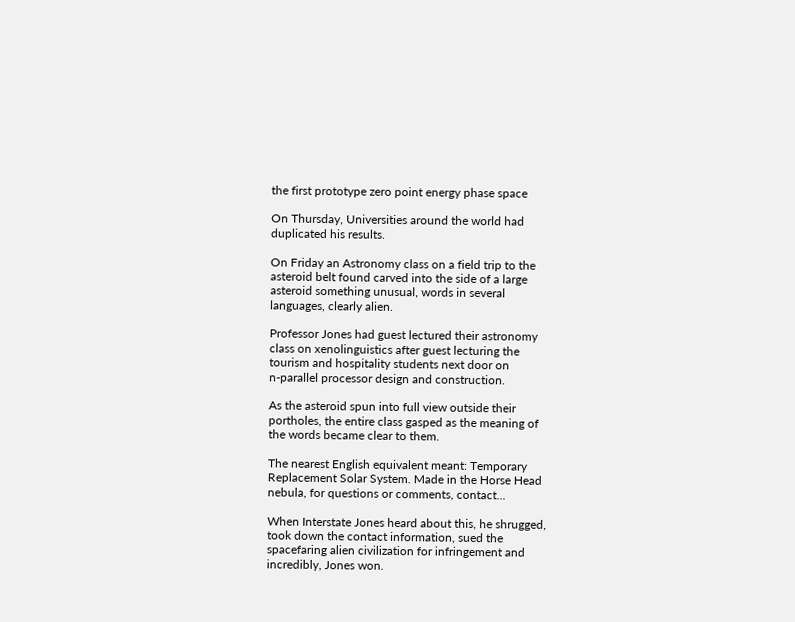the first prototype zero point energy phase space

On Thursday, Universities around the world had
duplicated his results.

On Friday an Astronomy class on a field trip to the
asteroid belt found carved into the side of a large
asteroid something unusual, words in several
languages, clearly alien.

Professor Jones had guest lectured their astronomy
class on xenolinguistics after guest lecturing the
tourism and hospitality students next door on
n-parallel processor design and construction.

As the asteroid spun into full view outside their
portholes, the entire class gasped as the meaning of
the words became clear to them.

The nearest English equivalent meant: Temporary
Replacement Solar System. Made in the Horse Head
nebula, for questions or comments, contact...

When Interstate Jones heard about this, he shrugged,
took down the contact information, sued the
spacefaring alien civilization for infringement and
incredibly, Jones won.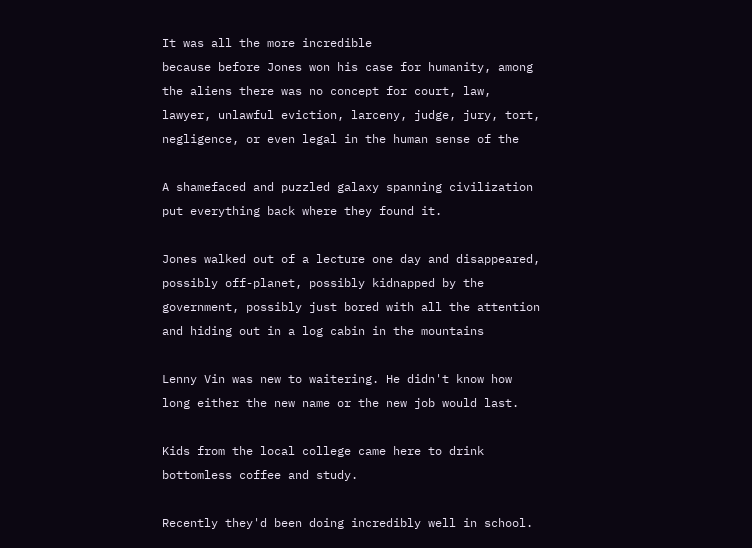It was all the more incredible
because before Jones won his case for humanity, among
the aliens there was no concept for court, law,
lawyer, unlawful eviction, larceny, judge, jury, tort,
negligence, or even legal in the human sense of the

A shamefaced and puzzled galaxy spanning civilization
put everything back where they found it.

Jones walked out of a lecture one day and disappeared,
possibly off-planet, possibly kidnapped by the
government, possibly just bored with all the attention
and hiding out in a log cabin in the mountains

Lenny Vin was new to waitering. He didn't know how
long either the new name or the new job would last.

Kids from the local college came here to drink
bottomless coffee and study.

Recently they'd been doing incredibly well in school.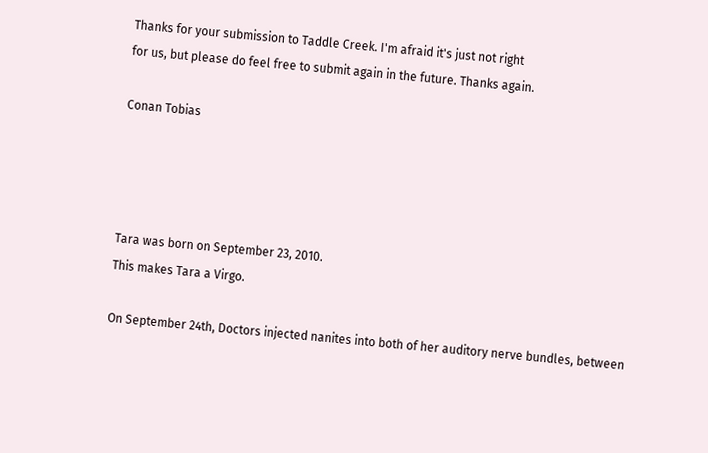Thanks for your submission to Taddle Creek. I'm afraid it's just not right
for us, but please do feel free to submit again in the future. Thanks again.

Conan Tobias




Tara was born on September 23, 2010.
This makes Tara a Virgo.

On September 24th, Doctors injected nanites into both of her auditory nerve bundles, between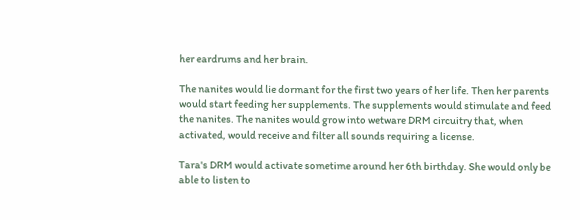her eardrums and her brain.

The nanites would lie dormant for the first two years of her life. Then her parents would start feeding her supplements. The supplements would stimulate and feed the nanites. The nanites would grow into wetware DRM circuitry that, when activated, would receive and filter all sounds requiring a license.

Tara's DRM would activate sometime around her 6th birthday. She would only be able to listen to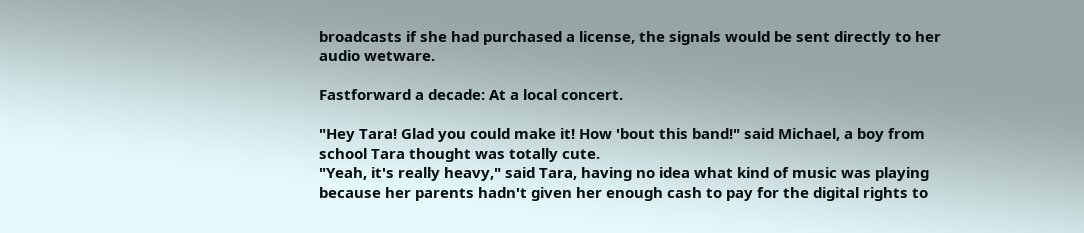broadcasts if she had purchased a license, the signals would be sent directly to her audio wetware.

Fastforward a decade: At a local concert.

"Hey Tara! Glad you could make it! How 'bout this band!" said Michael, a boy from school Tara thought was totally cute.
"Yeah, it's really heavy," said Tara, having no idea what kind of music was playing because her parents hadn't given her enough cash to pay for the digital rights to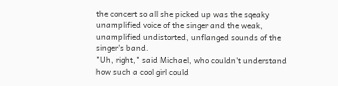the concert so all she picked up was the sqeaky
unamplified voice of the singer and the weak, unamplified undistorted, unflanged sounds of the singer's band.
"Uh, right," said Michael, who couldn't understand how such a cool girl could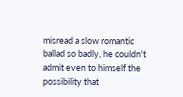misread a slow romantic ballad so badly, he couldn't admit even to himself the possibility that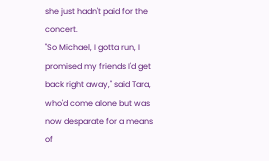she just hadn't paid for the concert.
"So Michael, I gotta run, I promised my friends I'd get back right away," said Tara, who'd come alone but was now desparate for a means of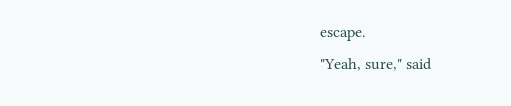escape.
"Yeah, sure," said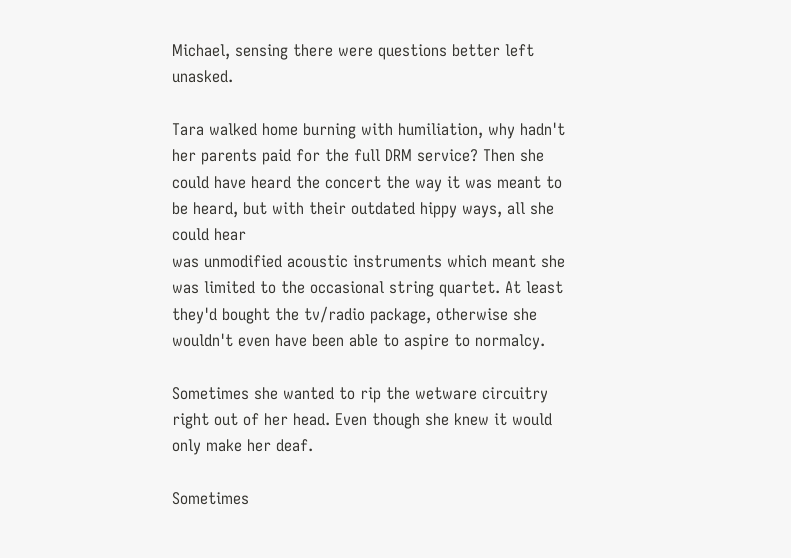Michael, sensing there were questions better left unasked.

Tara walked home burning with humiliation, why hadn't her parents paid for the full DRM service? Then she could have heard the concert the way it was meant to be heard, but with their outdated hippy ways, all she could hear
was unmodified acoustic instruments which meant she was limited to the occasional string quartet. At least they'd bought the tv/radio package, otherwise she wouldn't even have been able to aspire to normalcy.

Sometimes she wanted to rip the wetware circuitry right out of her head. Even though she knew it would only make her deaf.

Sometimes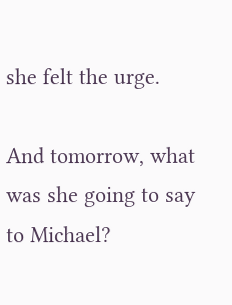she felt the urge.

And tomorrow, what was she going to say to Michael?